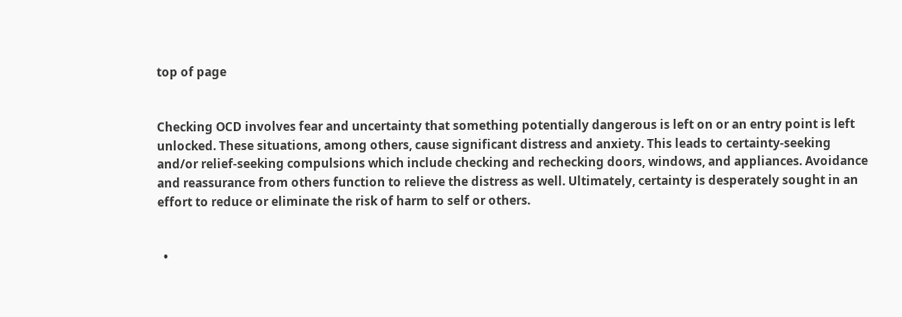top of page


Checking OCD involves fear and uncertainty that something potentially dangerous is left on or an entry point is left unlocked. These situations, among others, cause significant distress and anxiety. This leads to certainty-seeking and/or relief-seeking compulsions which include checking and rechecking doors, windows, and appliances. Avoidance and reassurance from others function to relieve the distress as well. Ultimately, certainty is desperately sought in an effort to reduce or eliminate the risk of harm to self or others.


  •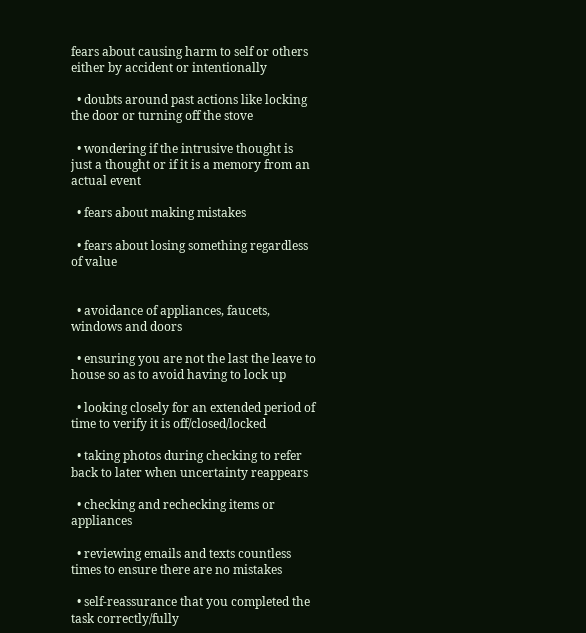fears about causing harm to self or others either by accident or intentionally

  • doubts around past actions like locking the door or turning off the stove

  • wondering if the intrusive thought is just a thought or if it is a memory from an actual event

  • fears about making mistakes

  • fears about losing something regardless of value


  • avoidance of appliances, faucets, windows and doors

  • ensuring you are not the last the leave to house so as to avoid having to lock up

  • looking closely for an extended period of time to verify it is off/closed/locked

  • taking photos during checking to refer back to later when uncertainty reappears

  • checking and rechecking items or appliances

  • reviewing emails and texts countless times to ensure there are no mistakes

  • self-reassurance that you completed the task correctly/fully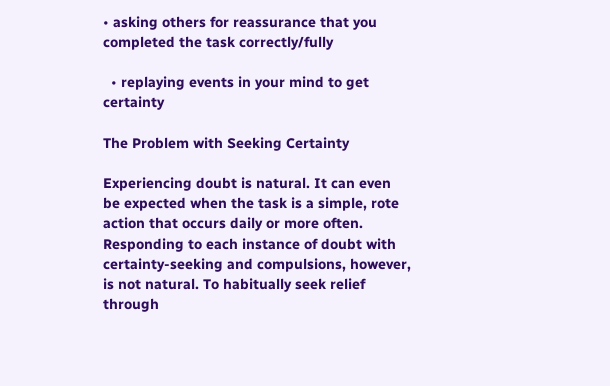• asking others for reassurance that you completed the task correctly/fully

  • replaying events in your mind to get certainty

The Problem with Seeking Certainty

Experiencing doubt is natural. It can even be expected when the task is a simple, rote action that occurs daily or more often. Responding to each instance of doubt with certainty-seeking and compulsions, however, is not natural. To habitually seek relief through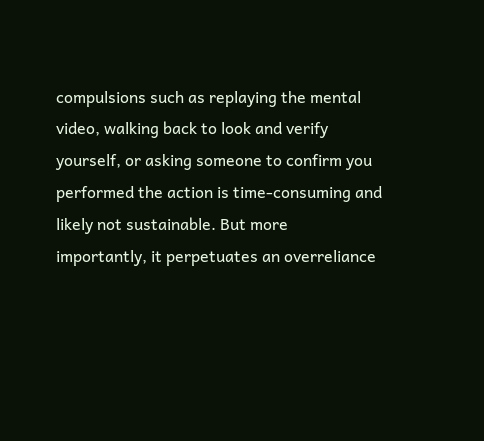compulsions such as replaying the mental video, walking back to look and verify yourself, or asking someone to confirm you performed the action is time-consuming and likely not sustainable. But more importantly, it perpetuates an overreliance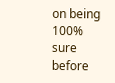on being 100% sure before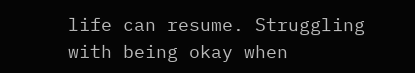life can resume. Struggling with being okay when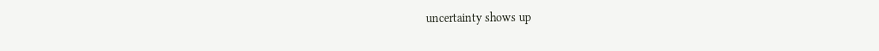uncertainty shows up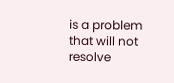is a problem that will not resolve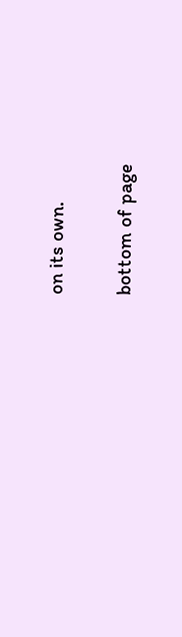on its own.

bottom of page